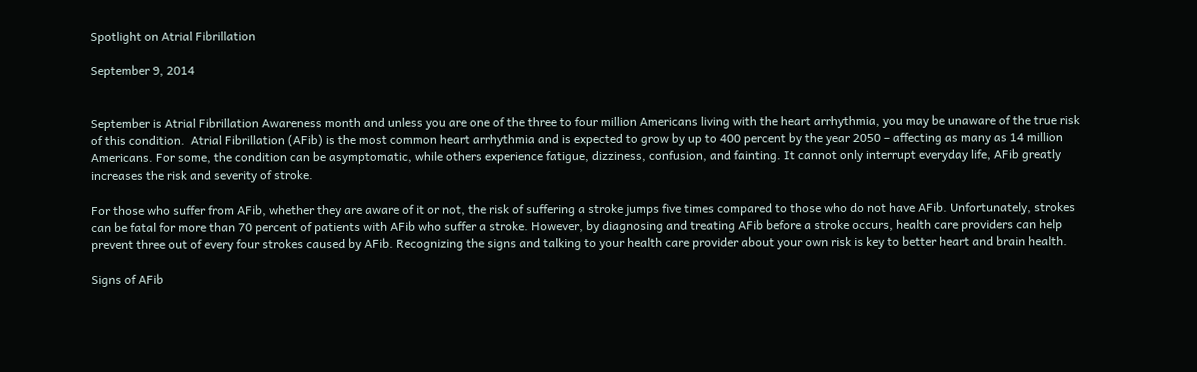Spotlight on Atrial Fibrillation

September 9, 2014


September is Atrial Fibrillation Awareness month and unless you are one of the three to four million Americans living with the heart arrhythmia, you may be unaware of the true risk of this condition.  Atrial Fibrillation (AFib) is the most common heart arrhythmia and is expected to grow by up to 400 percent by the year 2050 – affecting as many as 14 million Americans. For some, the condition can be asymptomatic, while others experience fatigue, dizziness, confusion, and fainting. It cannot only interrupt everyday life, AFib greatly increases the risk and severity of stroke.

For those who suffer from AFib, whether they are aware of it or not, the risk of suffering a stroke jumps five times compared to those who do not have AFib. Unfortunately, strokes can be fatal for more than 70 percent of patients with AFib who suffer a stroke. However, by diagnosing and treating AFib before a stroke occurs, health care providers can help prevent three out of every four strokes caused by AFib. Recognizing the signs and talking to your health care provider about your own risk is key to better heart and brain health.

Signs of AFib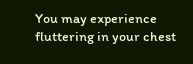You may experience fluttering in your chest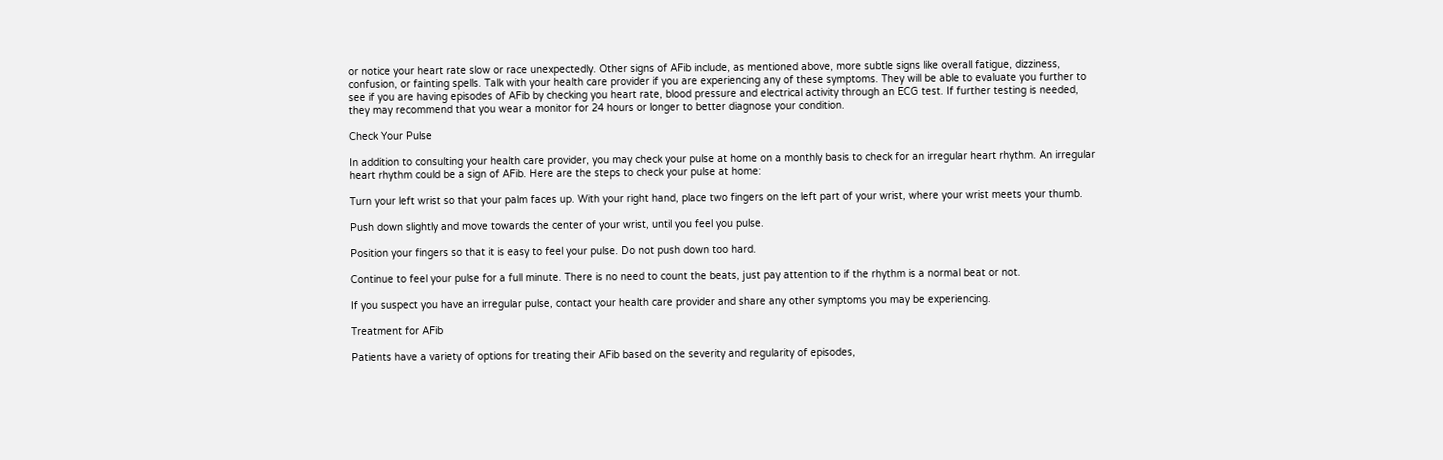or notice your heart rate slow or race unexpectedly. Other signs of AFib include, as mentioned above, more subtle signs like overall fatigue, dizziness, confusion, or fainting spells. Talk with your health care provider if you are experiencing any of these symptoms. They will be able to evaluate you further to see if you are having episodes of AFib by checking you heart rate, blood pressure and electrical activity through an ECG test. If further testing is needed, they may recommend that you wear a monitor for 24 hours or longer to better diagnose your condition.

Check Your Pulse

In addition to consulting your health care provider, you may check your pulse at home on a monthly basis to check for an irregular heart rhythm. An irregular heart rhythm could be a sign of AFib. Here are the steps to check your pulse at home:

Turn your left wrist so that your palm faces up. With your right hand, place two fingers on the left part of your wrist, where your wrist meets your thumb.

Push down slightly and move towards the center of your wrist, until you feel you pulse.

Position your fingers so that it is easy to feel your pulse. Do not push down too hard.

Continue to feel your pulse for a full minute. There is no need to count the beats, just pay attention to if the rhythm is a normal beat or not.

If you suspect you have an irregular pulse, contact your health care provider and share any other symptoms you may be experiencing.

Treatment for AFib

Patients have a variety of options for treating their AFib based on the severity and regularity of episodes,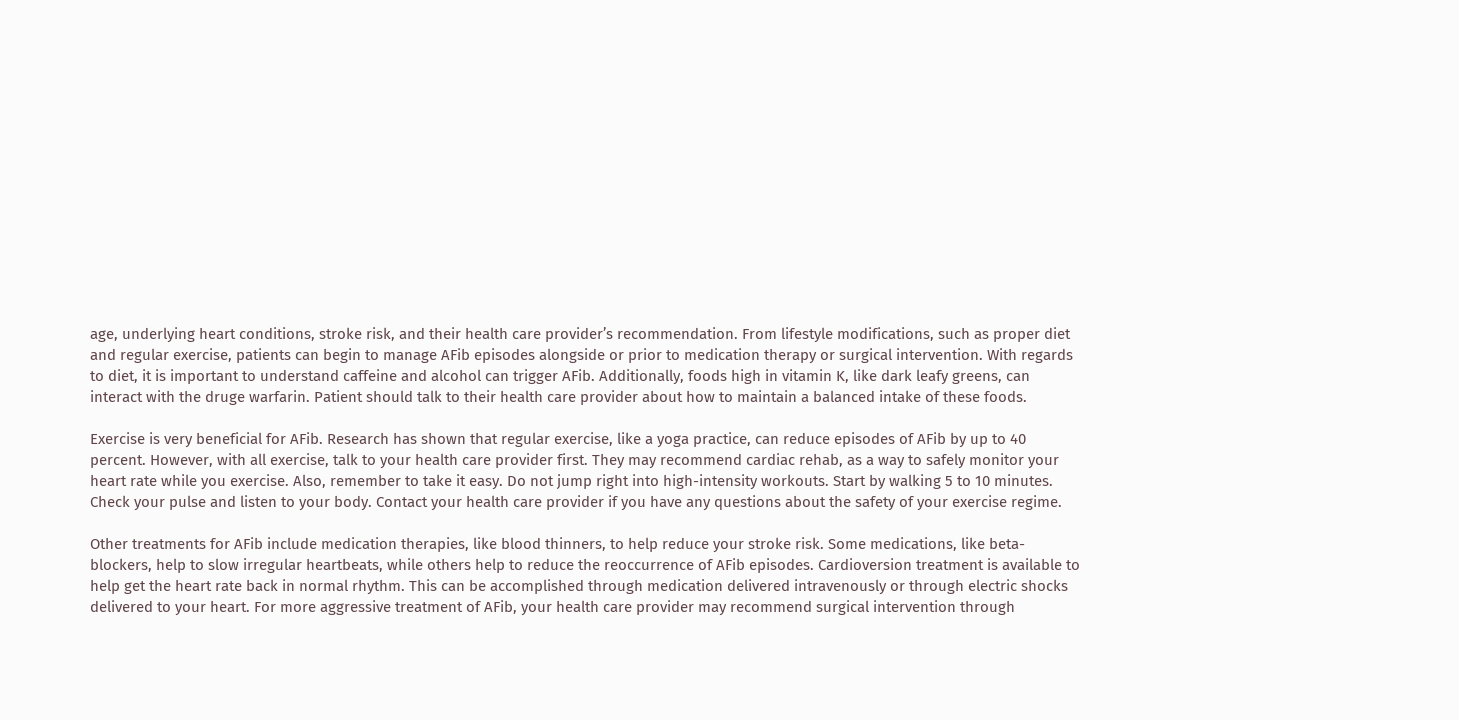age, underlying heart conditions, stroke risk, and their health care provider’s recommendation. From lifestyle modifications, such as proper diet and regular exercise, patients can begin to manage AFib episodes alongside or prior to medication therapy or surgical intervention. With regards to diet, it is important to understand caffeine and alcohol can trigger AFib. Additionally, foods high in vitamin K, like dark leafy greens, can interact with the druge warfarin. Patient should talk to their health care provider about how to maintain a balanced intake of these foods.

Exercise is very beneficial for AFib. Research has shown that regular exercise, like a yoga practice, can reduce episodes of AFib by up to 40 percent. However, with all exercise, talk to your health care provider first. They may recommend cardiac rehab, as a way to safely monitor your heart rate while you exercise. Also, remember to take it easy. Do not jump right into high-intensity workouts. Start by walking 5 to 10 minutes. Check your pulse and listen to your body. Contact your health care provider if you have any questions about the safety of your exercise regime.

Other treatments for AFib include medication therapies, like blood thinners, to help reduce your stroke risk. Some medications, like beta-blockers, help to slow irregular heartbeats, while others help to reduce the reoccurrence of AFib episodes. Cardioversion treatment is available to help get the heart rate back in normal rhythm. This can be accomplished through medication delivered intravenously or through electric shocks delivered to your heart. For more aggressive treatment of AFib, your health care provider may recommend surgical intervention through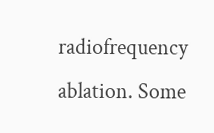radiofrequency ablation. Some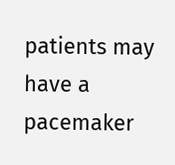patients may have a pacemaker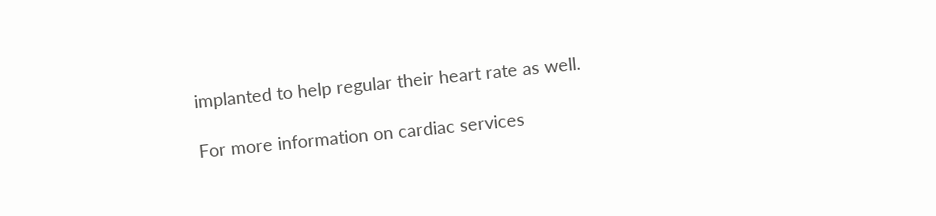implanted to help regular their heart rate as well.

For more information on cardiac services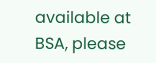available at BSA, please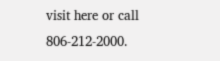visit here or call 806-212-2000.